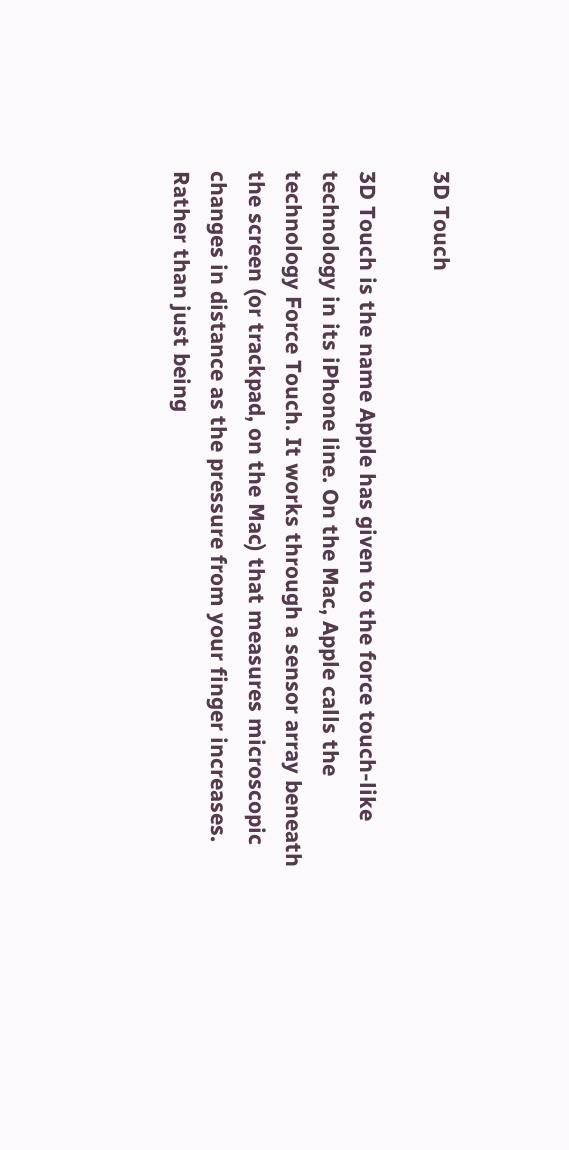3D Touch

3D Touch is the name Apple has given to the force touch-like technology in its iPhone line. On the Mac, Apple calls the technology Force Touch. It works through a sensor array beneath the screen (or trackpad, on the Mac) that measures microscopic changes in distance as the pressure from your finger increases. Rather than just being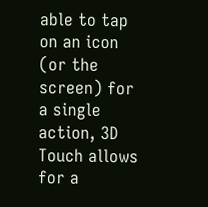able to tap on an icon (or the screen) for a single action, 3D Touch allows for a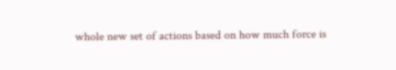whole new set of actions based on how much force is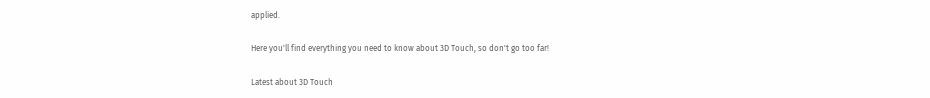applied.

Here you'll find everything you need to know about 3D Touch, so don't go too far!

Latest about 3D Touch